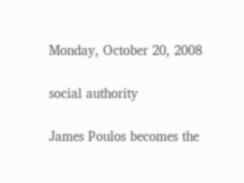Monday, October 20, 2008

social authority

James Poulos becomes the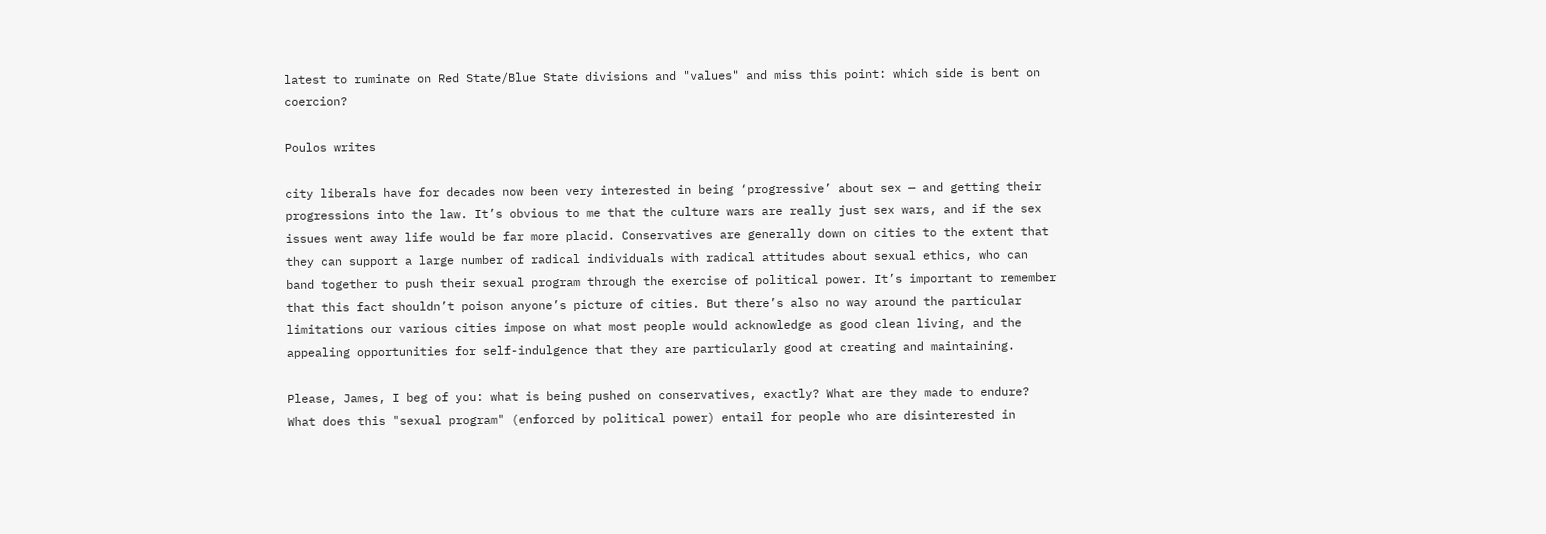latest to ruminate on Red State/Blue State divisions and "values" and miss this point: which side is bent on coercion?

Poulos writes

city liberals have for decades now been very interested in being ‘progressive’ about sex — and getting their progressions into the law. It’s obvious to me that the culture wars are really just sex wars, and if the sex issues went away life would be far more placid. Conservatives are generally down on cities to the extent that they can support a large number of radical individuals with radical attitudes about sexual ethics, who can band together to push their sexual program through the exercise of political power. It’s important to remember that this fact shouldn’t poison anyone’s picture of cities. But there’s also no way around the particular limitations our various cities impose on what most people would acknowledge as good clean living, and the appealing opportunities for self-indulgence that they are particularly good at creating and maintaining.

Please, James, I beg of you: what is being pushed on conservatives, exactly? What are they made to endure? What does this "sexual program" (enforced by political power) entail for people who are disinterested in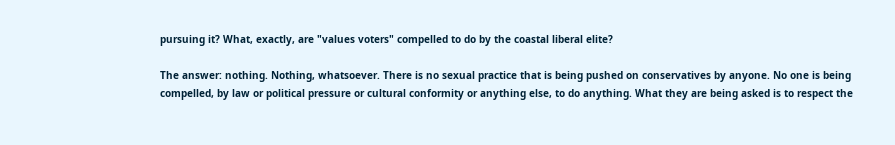pursuing it? What, exactly, are "values voters" compelled to do by the coastal liberal elite?

The answer: nothing. Nothing, whatsoever. There is no sexual practice that is being pushed on conservatives by anyone. No one is being compelled, by law or political pressure or cultural conformity or anything else, to do anything. What they are being asked is to respect the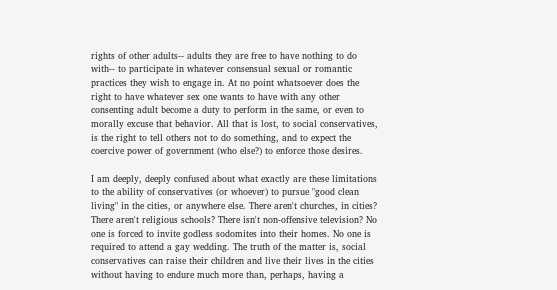rights of other adults-- adults they are free to have nothing to do with-- to participate in whatever consensual sexual or romantic practices they wish to engage in. At no point whatsoever does the right to have whatever sex one wants to have with any other consenting adult become a duty to perform in the same, or even to morally excuse that behavior. All that is lost, to social conservatives, is the right to tell others not to do something, and to expect the coercive power of government (who else?) to enforce those desires.

I am deeply, deeply confused about what exactly are these limitations to the ability of conservatives (or whoever) to pursue "good clean living" in the cities, or anywhere else. There aren't churches, in cities? There aren't religious schools? There isn't non-offensive television? No one is forced to invite godless sodomites into their homes. No one is required to attend a gay wedding. The truth of the matter is, social conservatives can raise their children and live their lives in the cities without having to endure much more than, perhaps, having a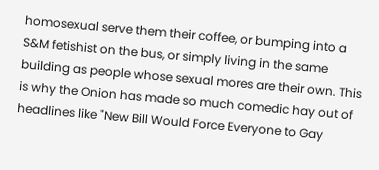homosexual serve them their coffee, or bumping into a S&M fetishist on the bus, or simply living in the same building as people whose sexual mores are their own. This is why the Onion has made so much comedic hay out of headlines like "New Bill Would Force Everyone to Gay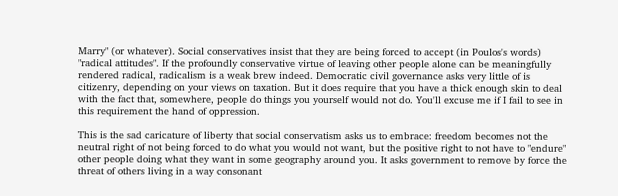Marry" (or whatever). Social conservatives insist that they are being forced to accept (in Poulos's words) "radical attitudes". If the profoundly conservative virtue of leaving other people alone can be meaningfully rendered radical, radicalism is a weak brew indeed. Democratic civil governance asks very little of is citizenry, depending on your views on taxation. But it does require that you have a thick enough skin to deal with the fact that, somewhere, people do things you yourself would not do. You'll excuse me if I fail to see in this requirement the hand of oppression.

This is the sad caricature of liberty that social conservatism asks us to embrace: freedom becomes not the neutral right of not being forced to do what you would not want, but the positive right to not have to "endure" other people doing what they want in some geography around you. It asks government to remove by force the threat of others living in a way consonant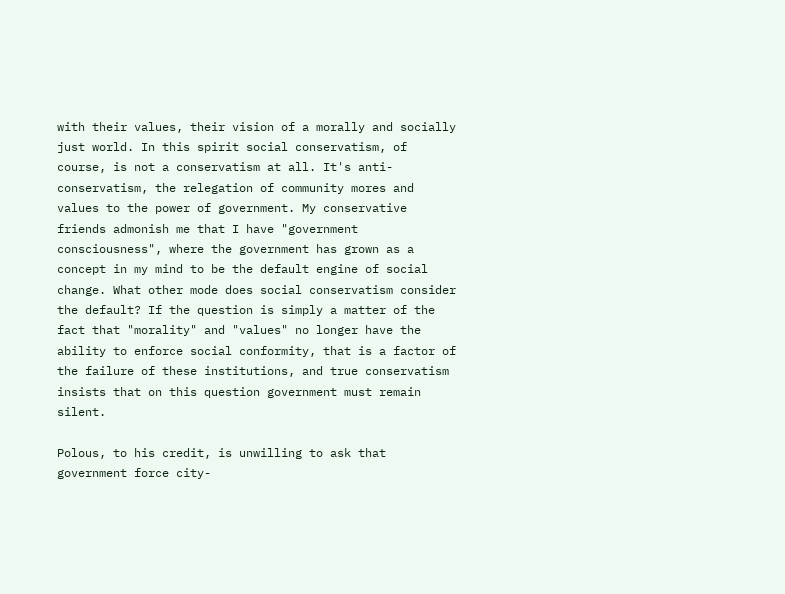with their values, their vision of a morally and socially just world. In this spirit social conservatism, of course, is not a conservatism at all. It's anti-conservatism, the relegation of community mores and values to the power of government. My conservative friends admonish me that I have "government consciousness", where the government has grown as a concept in my mind to be the default engine of social change. What other mode does social conservatism consider the default? If the question is simply a matter of the fact that "morality" and "values" no longer have the ability to enforce social conformity, that is a factor of the failure of these institutions, and true conservatism insists that on this question government must remain silent.

Polous, to his credit, is unwilling to ask that government force city-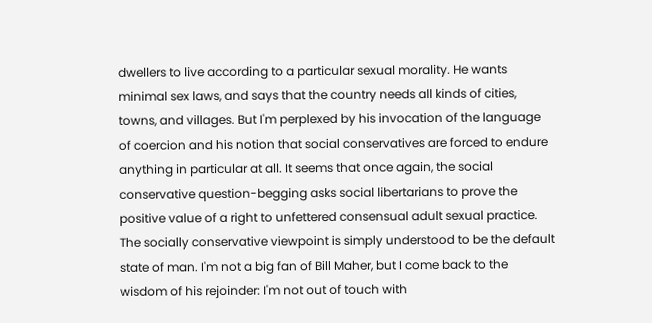dwellers to live according to a particular sexual morality. He wants minimal sex laws, and says that the country needs all kinds of cities, towns, and villages. But I'm perplexed by his invocation of the language of coercion and his notion that social conservatives are forced to endure anything in particular at all. It seems that once again, the social conservative question-begging asks social libertarians to prove the positive value of a right to unfettered consensual adult sexual practice. The socially conservative viewpoint is simply understood to be the default state of man. I'm not a big fan of Bill Maher, but I come back to the wisdom of his rejoinder: I'm not out of touch with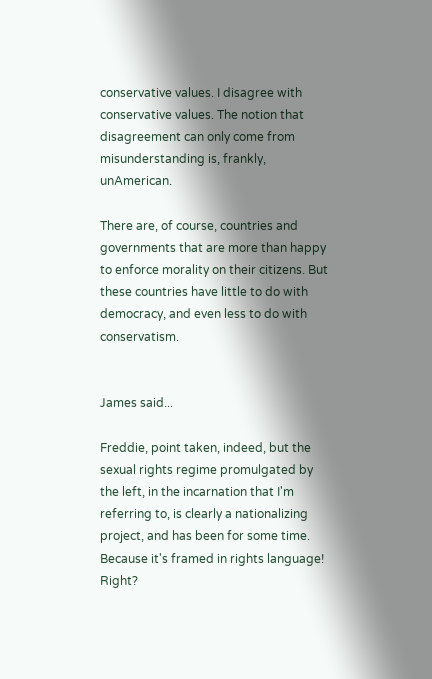conservative values. I disagree with conservative values. The notion that disagreement can only come from misunderstanding is, frankly, unAmerican.

There are, of course, countries and governments that are more than happy to enforce morality on their citizens. But these countries have little to do with democracy, and even less to do with conservatism.


James said...

Freddie, point taken, indeed, but the sexual rights regime promulgated by the left, in the incarnation that I'm referring to, is clearly a nationalizing project, and has been for some time. Because it's framed in rights language! Right?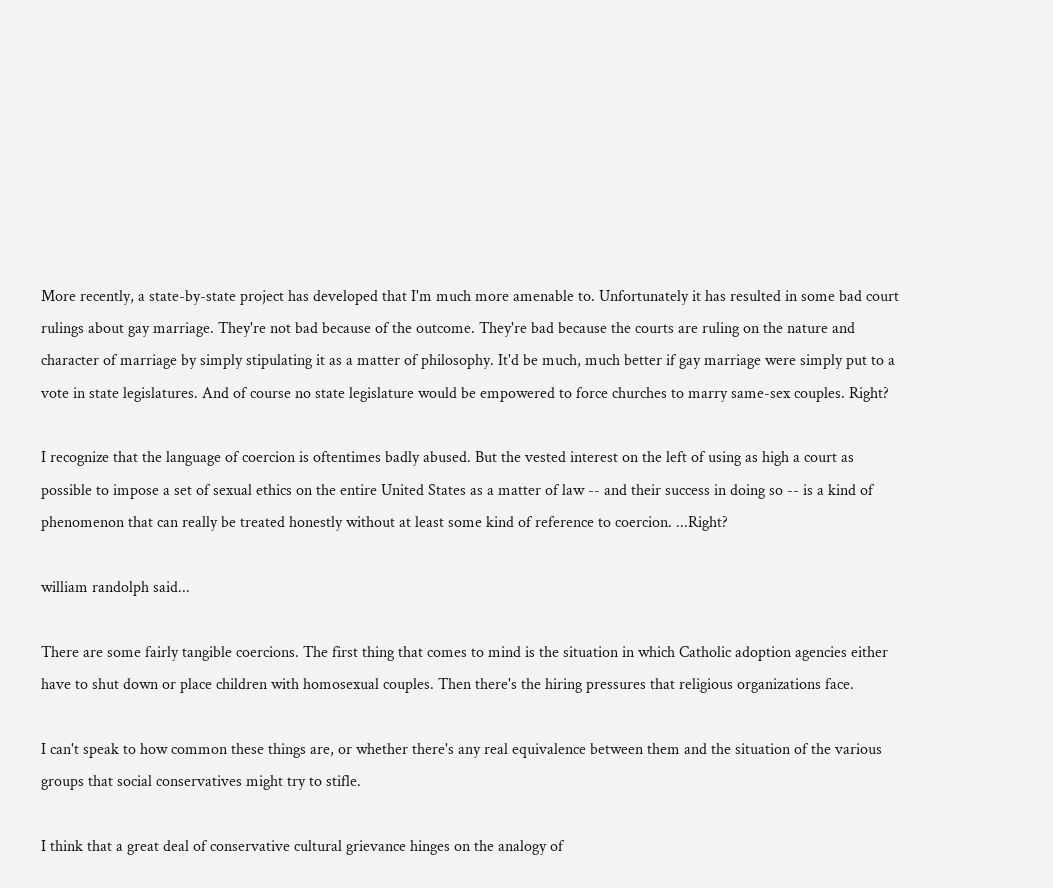More recently, a state-by-state project has developed that I'm much more amenable to. Unfortunately it has resulted in some bad court rulings about gay marriage. They're not bad because of the outcome. They're bad because the courts are ruling on the nature and character of marriage by simply stipulating it as a matter of philosophy. It'd be much, much better if gay marriage were simply put to a vote in state legislatures. And of course no state legislature would be empowered to force churches to marry same-sex couples. Right?

I recognize that the language of coercion is oftentimes badly abused. But the vested interest on the left of using as high a court as possible to impose a set of sexual ethics on the entire United States as a matter of law -- and their success in doing so -- is a kind of phenomenon that can really be treated honestly without at least some kind of reference to coercion. ...Right?

william randolph said...

There are some fairly tangible coercions. The first thing that comes to mind is the situation in which Catholic adoption agencies either have to shut down or place children with homosexual couples. Then there's the hiring pressures that religious organizations face.

I can't speak to how common these things are, or whether there's any real equivalence between them and the situation of the various groups that social conservatives might try to stifle.

I think that a great deal of conservative cultural grievance hinges on the analogy of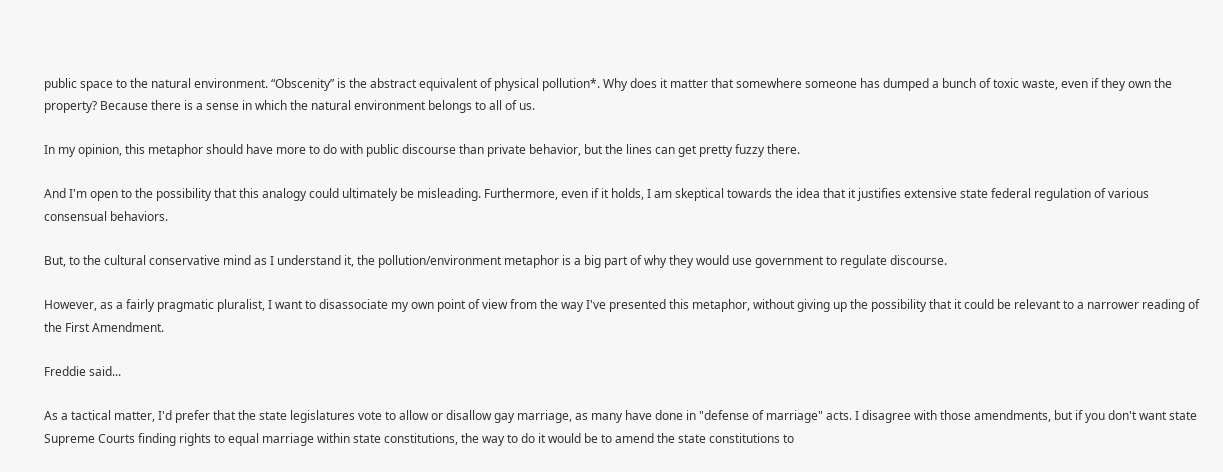public space to the natural environment. “Obscenity” is the abstract equivalent of physical pollution*. Why does it matter that somewhere someone has dumped a bunch of toxic waste, even if they own the property? Because there is a sense in which the natural environment belongs to all of us.

In my opinion, this metaphor should have more to do with public discourse than private behavior, but the lines can get pretty fuzzy there.

And I'm open to the possibility that this analogy could ultimately be misleading. Furthermore, even if it holds, I am skeptical towards the idea that it justifies extensive state federal regulation of various consensual behaviors.

But, to the cultural conservative mind as I understand it, the pollution/environment metaphor is a big part of why they would use government to regulate discourse.

However, as a fairly pragmatic pluralist, I want to disassociate my own point of view from the way I've presented this metaphor, without giving up the possibility that it could be relevant to a narrower reading of the First Amendment.

Freddie said...

As a tactical matter, I'd prefer that the state legislatures vote to allow or disallow gay marriage, as many have done in "defense of marriage" acts. I disagree with those amendments, but if you don't want state Supreme Courts finding rights to equal marriage within state constitutions, the way to do it would be to amend the state constitutions to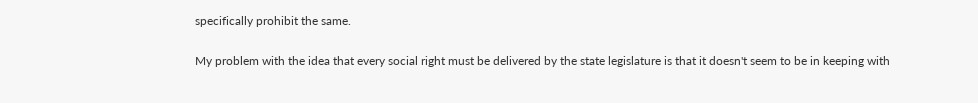specifically prohibit the same.

My problem with the idea that every social right must be delivered by the state legislature is that it doesn't seem to be in keeping with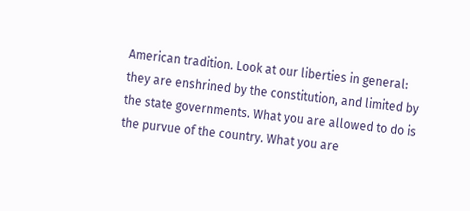American tradition. Look at our liberties in general: they are enshrined by the constitution, and limited by the state governments. What you are allowed to do is the purvue of the country. What you are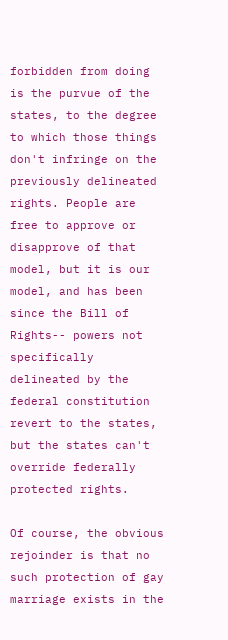forbidden from doing is the purvue of the states, to the degree to which those things don't infringe on the previously delineated rights. People are free to approve or disapprove of that model, but it is our model, and has been since the Bill of Rights-- powers not specifically delineated by the federal constitution revert to the states, but the states can't override federally protected rights.

Of course, the obvious rejoinder is that no such protection of gay marriage exists in the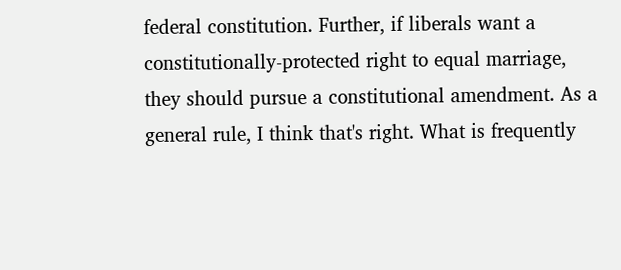federal constitution. Further, if liberals want a constitutionally-protected right to equal marriage, they should pursue a constitutional amendment. As a general rule, I think that's right. What is frequently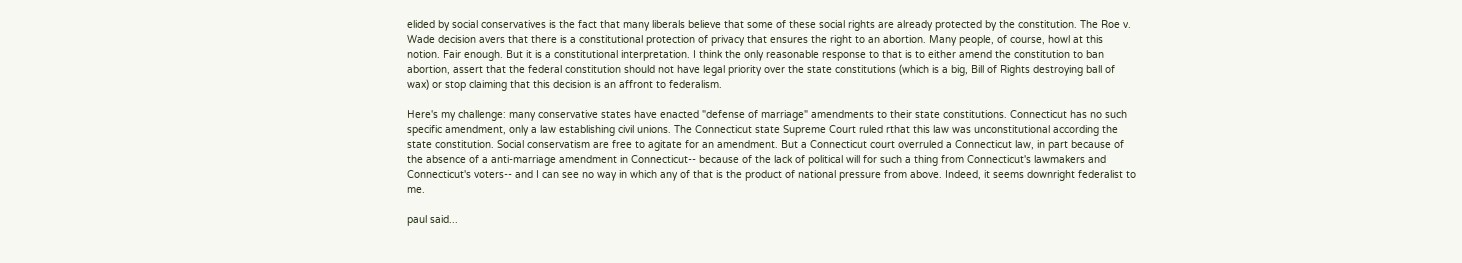elided by social conservatives is the fact that many liberals believe that some of these social rights are already protected by the constitution. The Roe v. Wade decision avers that there is a constitutional protection of privacy that ensures the right to an abortion. Many people, of course, howl at this notion. Fair enough. But it is a constitutional interpretation. I think the only reasonable response to that is to either amend the constitution to ban abortion, assert that the federal constitution should not have legal priority over the state constitutions (which is a big, Bill of Rights destroying ball of wax) or stop claiming that this decision is an affront to federalism.

Here's my challenge: many conservative states have enacted "defense of marriage" amendments to their state constitutions. Connecticut has no such specific amendment, only a law establishing civil unions. The Connecticut state Supreme Court ruled rthat this law was unconstitutional according the state constitution. Social conservatism are free to agitate for an amendment. But a Connecticut court overruled a Connecticut law, in part because of the absence of a anti-marriage amendment in Connecticut-- because of the lack of political will for such a thing from Connecticut's lawmakers and Connecticut's voters-- and I can see no way in which any of that is the product of national pressure from above. Indeed, it seems downright federalist to me.

paul said...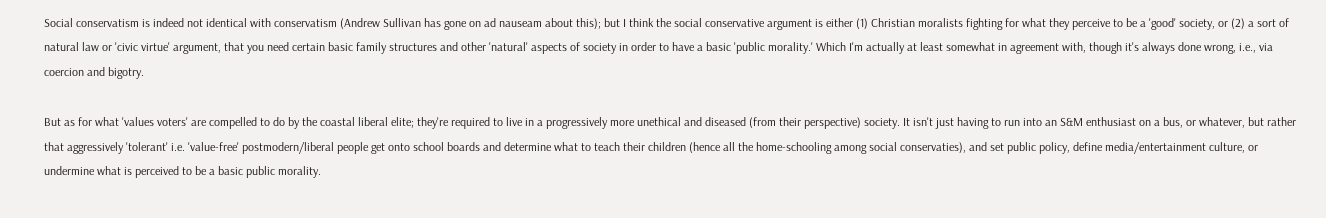Social conservatism is indeed not identical with conservatism (Andrew Sullivan has gone on ad nauseam about this); but I think the social conservative argument is either (1) Christian moralists fighting for what they perceive to be a 'good' society, or (2) a sort of natural law or 'civic virtue' argument, that you need certain basic family structures and other 'natural' aspects of society in order to have a basic 'public morality.' Which I'm actually at least somewhat in agreement with, though it's always done wrong, i.e., via coercion and bigotry.

But as for what 'values voters' are compelled to do by the coastal liberal elite; they're required to live in a progressively more unethical and diseased (from their perspective) society. It isn't just having to run into an S&M enthusiast on a bus, or whatever, but rather that aggressively 'tolerant' i.e. 'value-free' postmodern/liberal people get onto school boards and determine what to teach their children (hence all the home-schooling among social conservaties), and set public policy, define media/entertainment culture, or undermine what is perceived to be a basic public morality.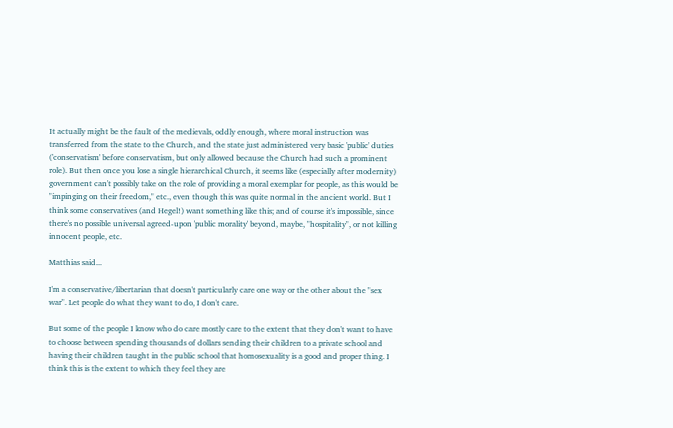It actually might be the fault of the medievals, oddly enough, where moral instruction was transferred from the state to the Church, and the state just administered very basic 'public' duties ('conservatism' before conservatism, but only allowed because the Church had such a prominent role). But then once you lose a single hierarchical Church, it seems like (especially after modernity) government can't possibly take on the role of providing a moral exemplar for people, as this would be "impinging on their freedom," etc., even though this was quite normal in the ancient world. But I think some conservatives (and Hegel!) want something like this; and of course it's impossible, since there's no possible universal agreed-upon 'public morality' beyond, maybe, "hospitality", or not killing innocent people, etc.

Matthias said...

I'm a conservative/libertarian that doesn't particularly care one way or the other about the "sex war". Let people do what they want to do, I don't care.

But some of the people I know who do care mostly care to the extent that they don't want to have to choose between spending thousands of dollars sending their children to a private school and having their children taught in the public school that homosexuality is a good and proper thing. I think this is the extent to which they feel they are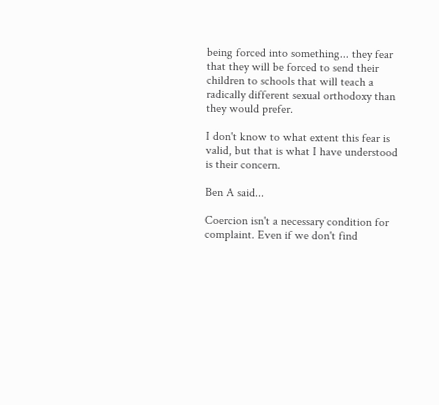being forced into something... they fear that they will be forced to send their children to schools that will teach a radically different sexual orthodoxy than they would prefer.

I don't know to what extent this fear is valid, but that is what I have understood is their concern.

Ben A said...

Coercion isn't a necessary condition for complaint. Even if we don't find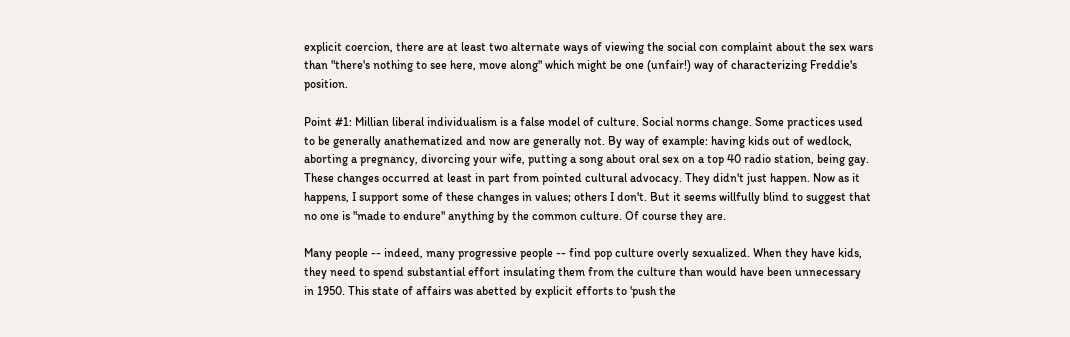explicit coercion, there are at least two alternate ways of viewing the social con complaint about the sex wars than "there's nothing to see here, move along" which might be one (unfair!) way of characterizing Freddie's position.

Point #1: Millian liberal individualism is a false model of culture. Social norms change. Some practices used to be generally anathematized and now are generally not. By way of example: having kids out of wedlock, aborting a pregnancy, divorcing your wife, putting a song about oral sex on a top 40 radio station, being gay. These changes occurred at least in part from pointed cultural advocacy. They didn't just happen. Now as it happens, I support some of these changes in values; others I don't. But it seems willfully blind to suggest that no one is "made to endure" anything by the common culture. Of course they are.

Many people -- indeed, many progressive people -- find pop culture overly sexualized. When they have kids, they need to spend substantial effort insulating them from the culture than would have been unnecessary in 1950. This state of affairs was abetted by explicit efforts to 'push the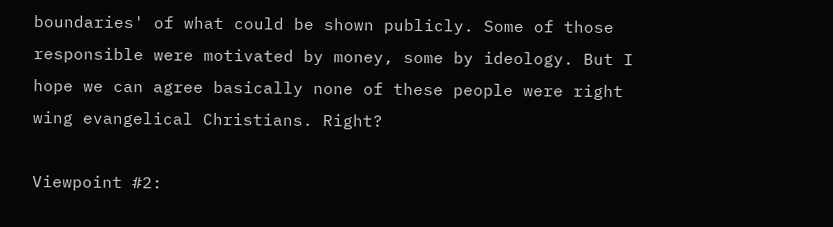boundaries' of what could be shown publicly. Some of those responsible were motivated by money, some by ideology. But I hope we can agree basically none of these people were right wing evangelical Christians. Right?

Viewpoint #2: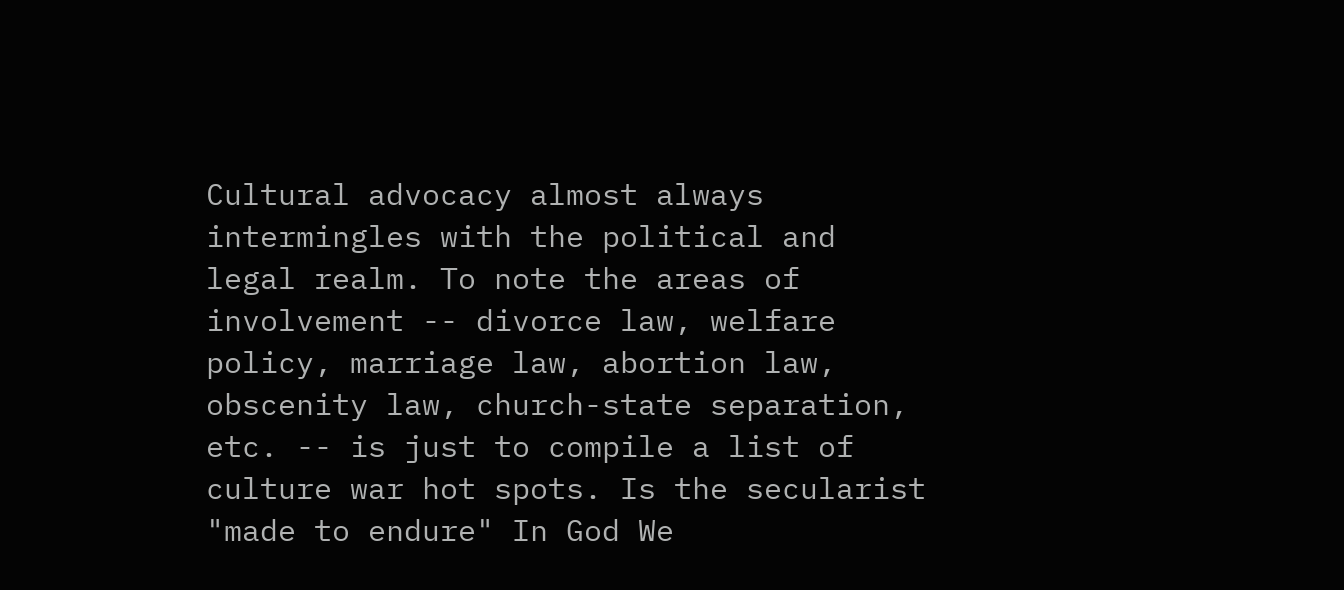Cultural advocacy almost always intermingles with the political and legal realm. To note the areas of involvement -- divorce law, welfare policy, marriage law, abortion law, obscenity law, church-state separation, etc. -- is just to compile a list of culture war hot spots. Is the secularist "made to endure" In God We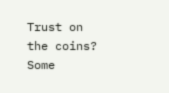Trust on the coins? Some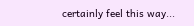certainly feel this way...